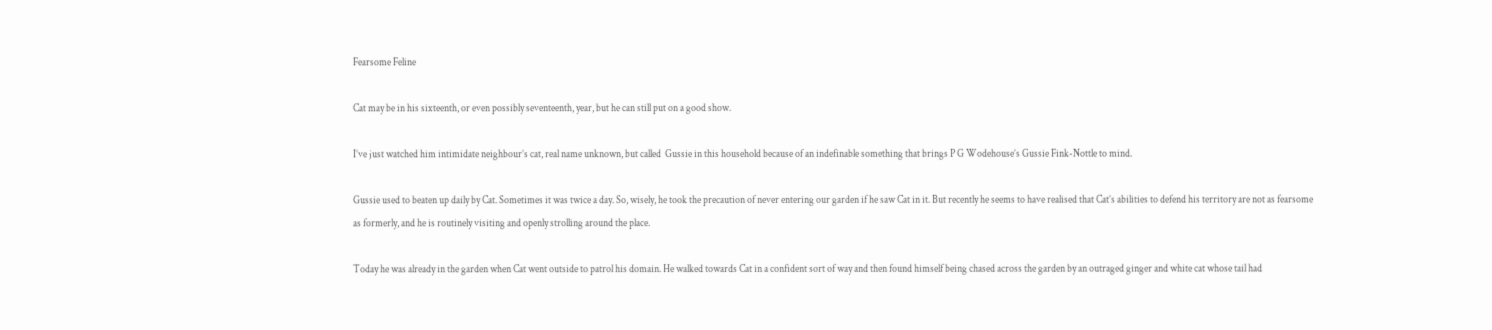Fearsome Feline

Cat may be in his sixteenth, or even possibly seventeenth, year, but he can still put on a good show.

I’ve just watched him intimidate neighbour’s cat, real name unknown, but called  Gussie in this household because of an indefinable something that brings P G Wodehouse’s Gussie Fink-Nottle to mind.

Gussie used to beaten up daily by Cat. Sometimes it was twice a day. So, wisely, he took the precaution of never entering our garden if he saw Cat in it. But recently he seems to have realised that Cat’s abilities to defend his territory are not as fearsome as formerly, and he is routinely visiting and openly strolling around the place.

Today he was already in the garden when Cat went outside to patrol his domain. He walked towards Cat in a confident sort of way and then found himself being chased across the garden by an outraged ginger and white cat whose tail had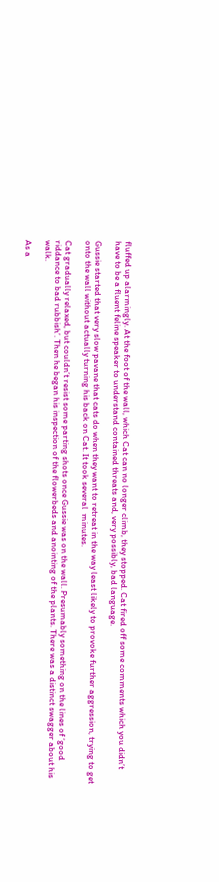fluffed up alarmingly. At the foot of the wall, which Cat can no longer climb, they stopped. Cat fired off some comments which you didn’t have to be a fluent feline speaker to understand contained threats and, very possibly, bad language.

Gussie started that very slow pavane that cats do when they want to retreat in the way least likely to provoke further aggression, trying to get onto the wall without actually turning his back on Cat. It took several  minutes.

Cat gradually relaxed, but couldn’t resist some parting shots once Gussie was on the wall. Presumably something on the lines of ‘good riddance to bad rubbish’. Then he began his inspection of the flowerbeds and anointing of the plants. There was a distinct swagger about his walk.

As a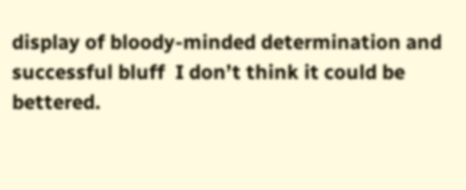display of bloody-minded determination and successful bluff  I don’t think it could be bettered.